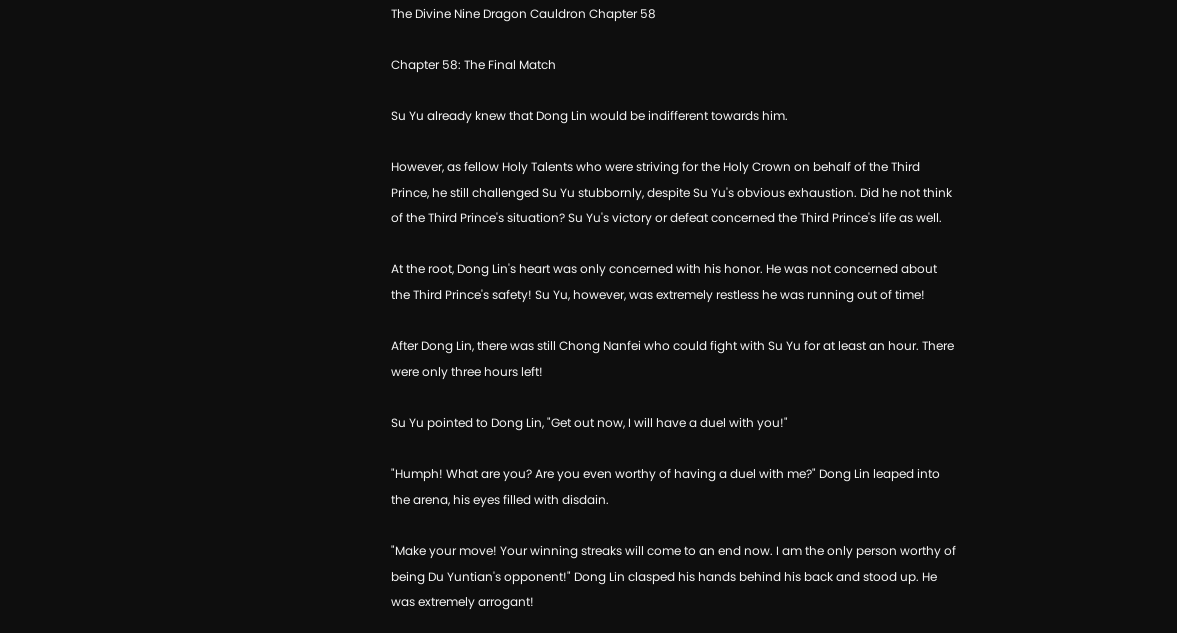The Divine Nine Dragon Cauldron Chapter 58

Chapter 58: The Final Match

Su Yu already knew that Dong Lin would be indifferent towards him.

However, as fellow Holy Talents who were striving for the Holy Crown on behalf of the Third Prince, he still challenged Su Yu stubbornly, despite Su Yu's obvious exhaustion. Did he not think of the Third Prince's situation? Su Yu's victory or defeat concerned the Third Prince's life as well.

At the root, Dong Lin's heart was only concerned with his honor. He was not concerned about the Third Prince's safety! Su Yu, however, was extremely restless he was running out of time!

After Dong Lin, there was still Chong Nanfei who could fight with Su Yu for at least an hour. There were only three hours left!

Su Yu pointed to Dong Lin, "Get out now, I will have a duel with you!"

"Humph! What are you? Are you even worthy of having a duel with me?" Dong Lin leaped into the arena, his eyes filled with disdain.

"Make your move! Your winning streaks will come to an end now. I am the only person worthy of being Du Yuntian's opponent!" Dong Lin clasped his hands behind his back and stood up. He was extremely arrogant!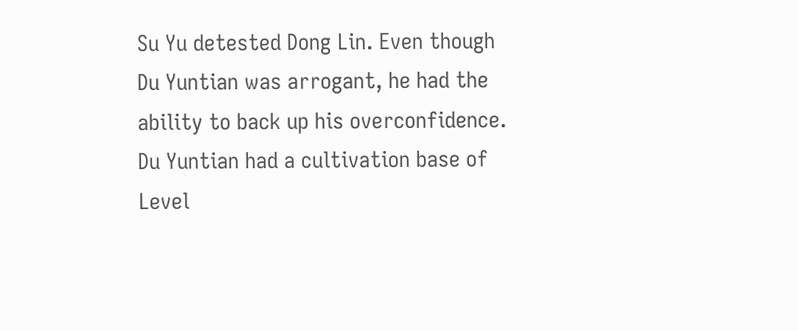Su Yu detested Dong Lin. Even though Du Yuntian was arrogant, he had the ability to back up his overconfidence. Du Yuntian had a cultivation base of Level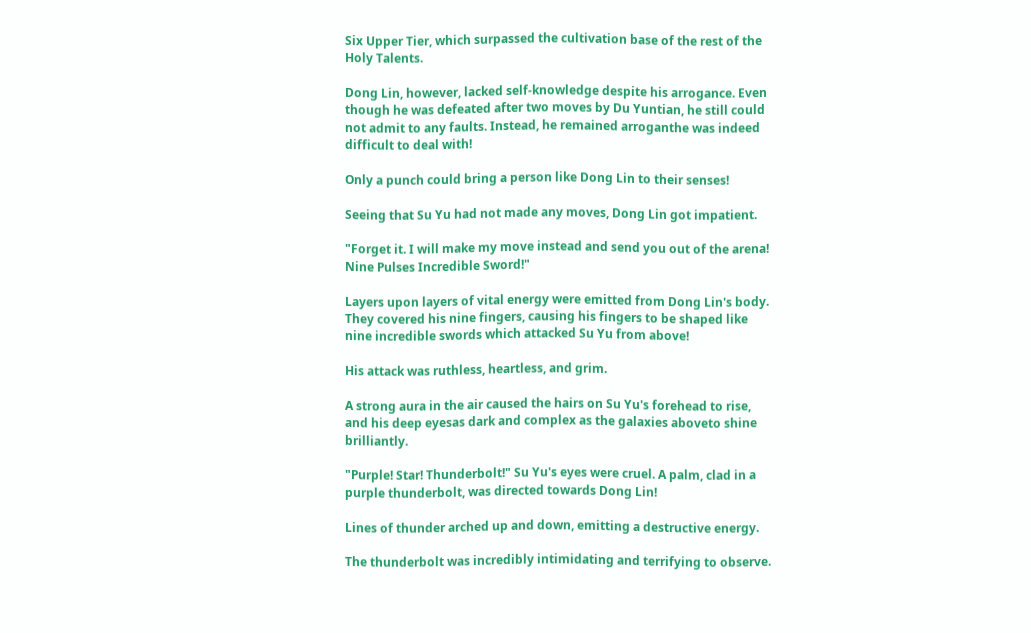Six Upper Tier, which surpassed the cultivation base of the rest of the Holy Talents.

Dong Lin, however, lacked self-knowledge despite his arrogance. Even though he was defeated after two moves by Du Yuntian, he still could not admit to any faults. Instead, he remained arroganthe was indeed difficult to deal with!

Only a punch could bring a person like Dong Lin to their senses!

Seeing that Su Yu had not made any moves, Dong Lin got impatient.

"Forget it. I will make my move instead and send you out of the arena! Nine Pulses Incredible Sword!"

Layers upon layers of vital energy were emitted from Dong Lin's body. They covered his nine fingers, causing his fingers to be shaped like nine incredible swords which attacked Su Yu from above!

His attack was ruthless, heartless, and grim.

A strong aura in the air caused the hairs on Su Yu's forehead to rise, and his deep eyesas dark and complex as the galaxies aboveto shine brilliantly.

"Purple! Star! Thunderbolt!" Su Yu's eyes were cruel. A palm, clad in a purple thunderbolt, was directed towards Dong Lin!

Lines of thunder arched up and down, emitting a destructive energy.

The thunderbolt was incredibly intimidating and terrifying to observe.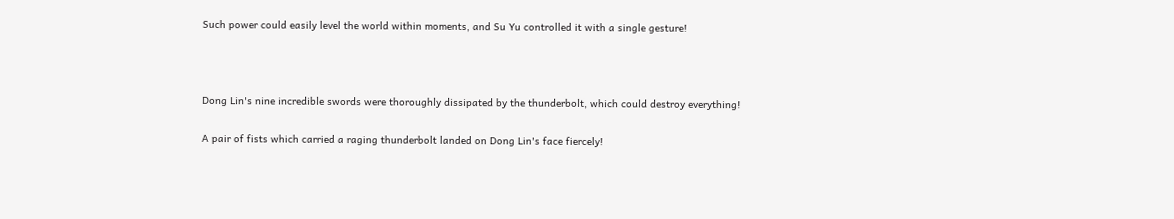Such power could easily level the world within moments, and Su Yu controlled it with a single gesture!



Dong Lin's nine incredible swords were thoroughly dissipated by the thunderbolt, which could destroy everything!

A pair of fists which carried a raging thunderbolt landed on Dong Lin's face fiercely!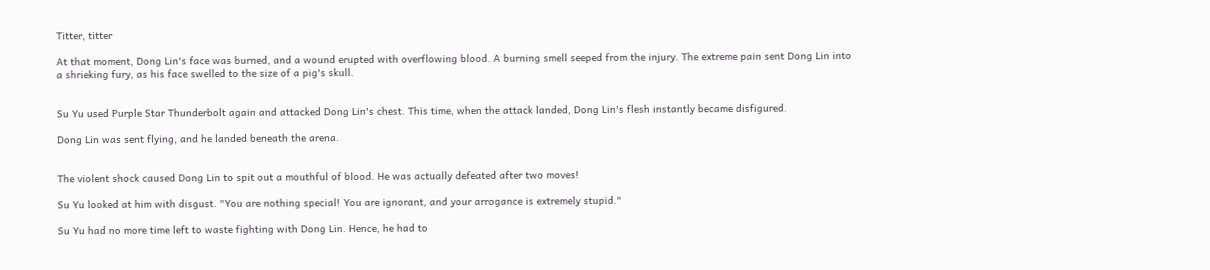Titter, titter

At that moment, Dong Lin's face was burned, and a wound erupted with overflowing blood. A burning smell seeped from the injury. The extreme pain sent Dong Lin into a shrieking fury, as his face swelled to the size of a pig's skull.


Su Yu used Purple Star Thunderbolt again and attacked Dong Lin's chest. This time, when the attack landed, Dong Lin's flesh instantly became disfigured.

Dong Lin was sent flying, and he landed beneath the arena.


The violent shock caused Dong Lin to spit out a mouthful of blood. He was actually defeated after two moves!

Su Yu looked at him with disgust. "You are nothing special! You are ignorant, and your arrogance is extremely stupid."

Su Yu had no more time left to waste fighting with Dong Lin. Hence, he had to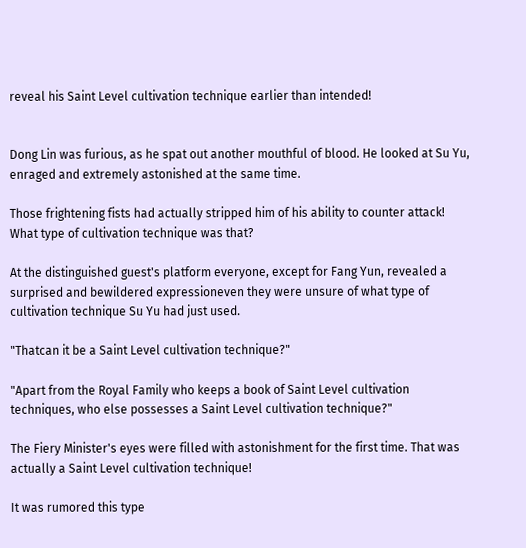reveal his Saint Level cultivation technique earlier than intended!


Dong Lin was furious, as he spat out another mouthful of blood. He looked at Su Yu, enraged and extremely astonished at the same time.

Those frightening fists had actually stripped him of his ability to counter attack! What type of cultivation technique was that?

At the distinguished guest's platform everyone, except for Fang Yun, revealed a surprised and bewildered expressioneven they were unsure of what type of cultivation technique Su Yu had just used.

"Thatcan it be a Saint Level cultivation technique?"

"Apart from the Royal Family who keeps a book of Saint Level cultivation techniques, who else possesses a Saint Level cultivation technique?"

The Fiery Minister's eyes were filled with astonishment for the first time. That was actually a Saint Level cultivation technique!

It was rumored this type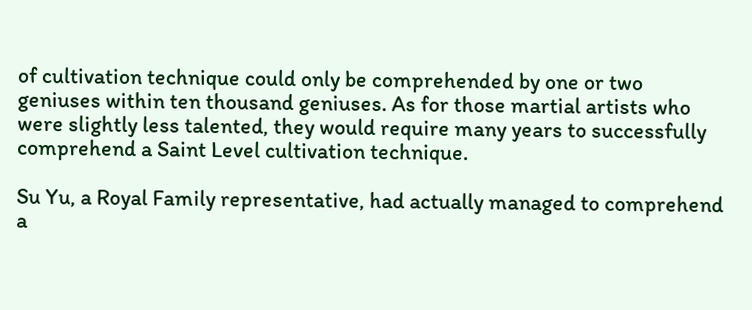of cultivation technique could only be comprehended by one or two geniuses within ten thousand geniuses. As for those martial artists who were slightly less talented, they would require many years to successfully comprehend a Saint Level cultivation technique.

Su Yu, a Royal Family representative, had actually managed to comprehend a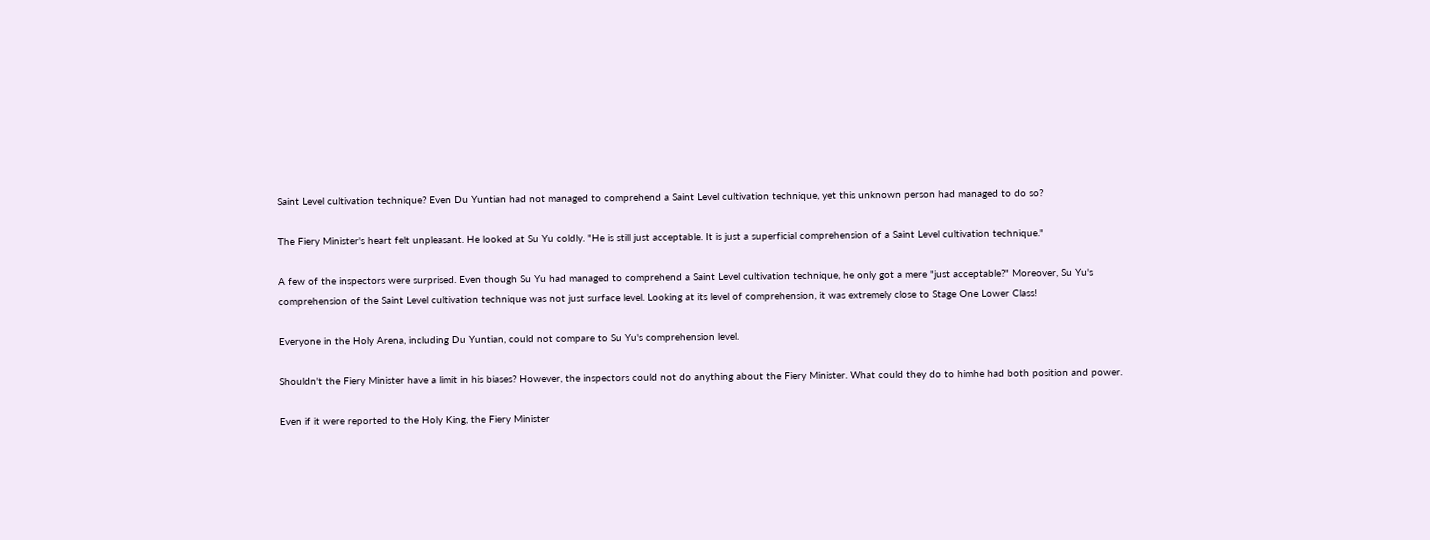Saint Level cultivation technique? Even Du Yuntian had not managed to comprehend a Saint Level cultivation technique, yet this unknown person had managed to do so?

The Fiery Minister's heart felt unpleasant. He looked at Su Yu coldly. "He is still just acceptable. It is just a superficial comprehension of a Saint Level cultivation technique."

A few of the inspectors were surprised. Even though Su Yu had managed to comprehend a Saint Level cultivation technique, he only got a mere "just acceptable?" Moreover, Su Yu's comprehension of the Saint Level cultivation technique was not just surface level. Looking at its level of comprehension, it was extremely close to Stage One Lower Class!

Everyone in the Holy Arena, including Du Yuntian, could not compare to Su Yu's comprehension level.

Shouldn't the Fiery Minister have a limit in his biases? However, the inspectors could not do anything about the Fiery Minister. What could they do to himhe had both position and power.

Even if it were reported to the Holy King, the Fiery Minister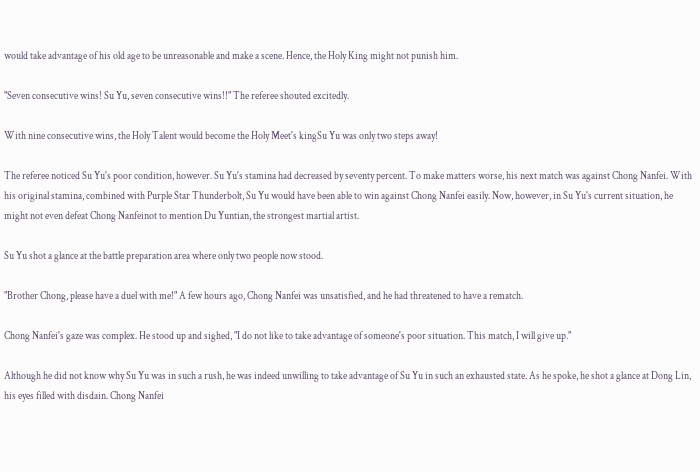would take advantage of his old age to be unreasonable and make a scene. Hence, the Holy King might not punish him.

"Seven consecutive wins! Su Yu, seven consecutive wins!!" The referee shouted excitedly.

With nine consecutive wins, the Holy Talent would become the Holy Meet's kingSu Yu was only two steps away!

The referee noticed Su Yu's poor condition, however. Su Yu's stamina had decreased by seventy percent. To make matters worse, his next match was against Chong Nanfei. With his original stamina, combined with Purple Star Thunderbolt, Su Yu would have been able to win against Chong Nanfei easily. Now, however, in Su Yu's current situation, he might not even defeat Chong Nanfeinot to mention Du Yuntian, the strongest martial artist.

Su Yu shot a glance at the battle preparation area where only two people now stood.

"Brother Chong, please have a duel with me!" A few hours ago, Chong Nanfei was unsatisfied, and he had threatened to have a rematch.

Chong Nanfei's gaze was complex. He stood up and sighed, "I do not like to take advantage of someone's poor situation. This match, I will give up."

Although he did not know why Su Yu was in such a rush, he was indeed unwilling to take advantage of Su Yu in such an exhausted state. As he spoke, he shot a glance at Dong Lin, his eyes filled with disdain. Chong Nanfei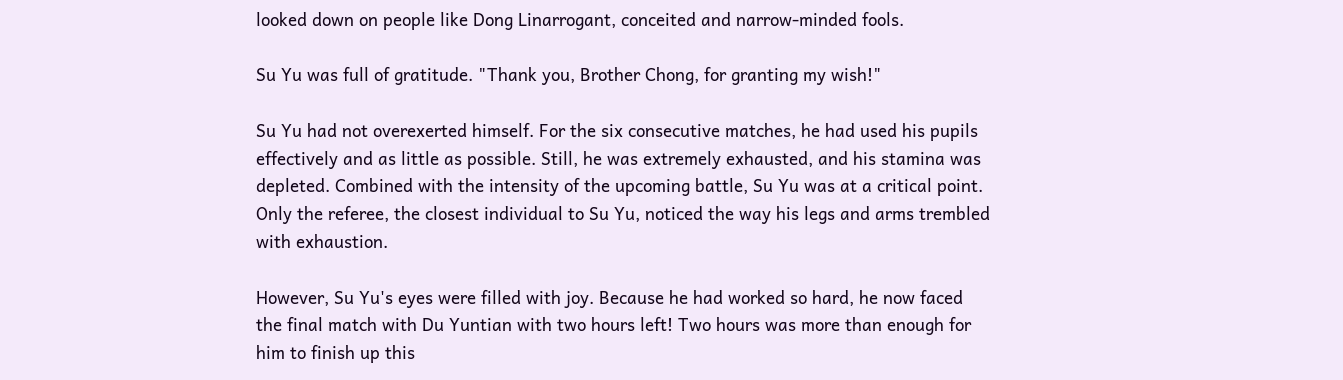looked down on people like Dong Linarrogant, conceited and narrow-minded fools.

Su Yu was full of gratitude. "Thank you, Brother Chong, for granting my wish!"

Su Yu had not overexerted himself. For the six consecutive matches, he had used his pupils effectively and as little as possible. Still, he was extremely exhausted, and his stamina was depleted. Combined with the intensity of the upcoming battle, Su Yu was at a critical point. Only the referee, the closest individual to Su Yu, noticed the way his legs and arms trembled with exhaustion.

However, Su Yu's eyes were filled with joy. Because he had worked so hard, he now faced the final match with Du Yuntian with two hours left! Two hours was more than enough for him to finish up this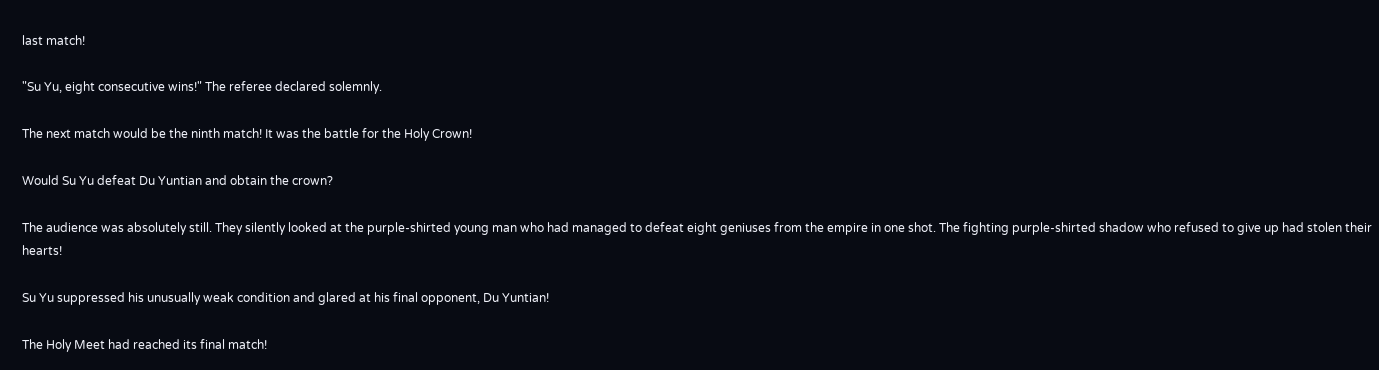last match!

"Su Yu, eight consecutive wins!" The referee declared solemnly.

The next match would be the ninth match! It was the battle for the Holy Crown!

Would Su Yu defeat Du Yuntian and obtain the crown?

The audience was absolutely still. They silently looked at the purple-shirted young man who had managed to defeat eight geniuses from the empire in one shot. The fighting purple-shirted shadow who refused to give up had stolen their hearts!

Su Yu suppressed his unusually weak condition and glared at his final opponent, Du Yuntian!

The Holy Meet had reached its final match!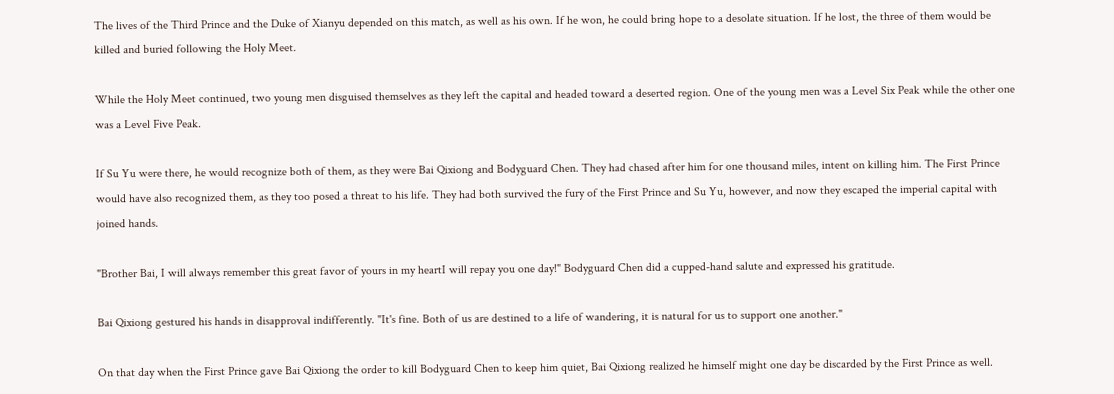The lives of the Third Prince and the Duke of Xianyu depended on this match, as well as his own. If he won, he could bring hope to a desolate situation. If he lost, the three of them would be killed and buried following the Holy Meet.

While the Holy Meet continued, two young men disguised themselves as they left the capital and headed toward a deserted region. One of the young men was a Level Six Peak while the other one was a Level Five Peak.

If Su Yu were there, he would recognize both of them, as they were Bai Qixiong and Bodyguard Chen. They had chased after him for one thousand miles, intent on killing him. The First Prince would have also recognized them, as they too posed a threat to his life. They had both survived the fury of the First Prince and Su Yu, however, and now they escaped the imperial capital with joined hands.

"Brother Bai, I will always remember this great favor of yours in my heartI will repay you one day!" Bodyguard Chen did a cupped-hand salute and expressed his gratitude.

Bai Qixiong gestured his hands in disapproval indifferently. "It's fine. Both of us are destined to a life of wandering, it is natural for us to support one another."

On that day when the First Prince gave Bai Qixiong the order to kill Bodyguard Chen to keep him quiet, Bai Qixiong realized he himself might one day be discarded by the First Prince as well.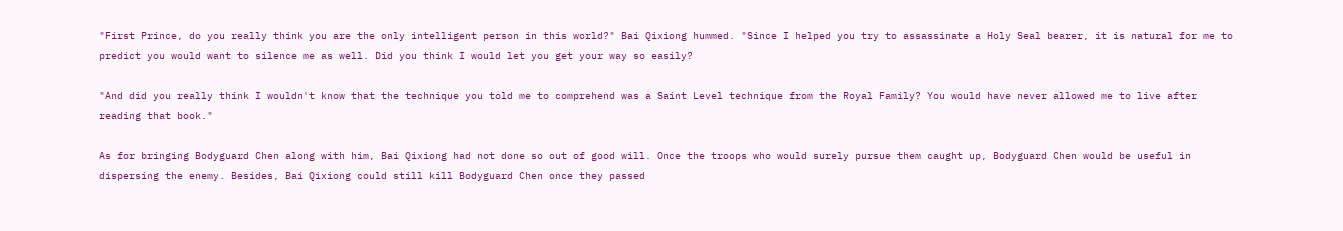"First Prince, do you really think you are the only intelligent person in this world?" Bai Qixiong hummed. "Since I helped you try to assassinate a Holy Seal bearer, it is natural for me to predict you would want to silence me as well. Did you think I would let you get your way so easily?

"And did you really think I wouldn't know that the technique you told me to comprehend was a Saint Level technique from the Royal Family? You would have never allowed me to live after reading that book."

As for bringing Bodyguard Chen along with him, Bai Qixiong had not done so out of good will. Once the troops who would surely pursue them caught up, Bodyguard Chen would be useful in dispersing the enemy. Besides, Bai Qixiong could still kill Bodyguard Chen once they passed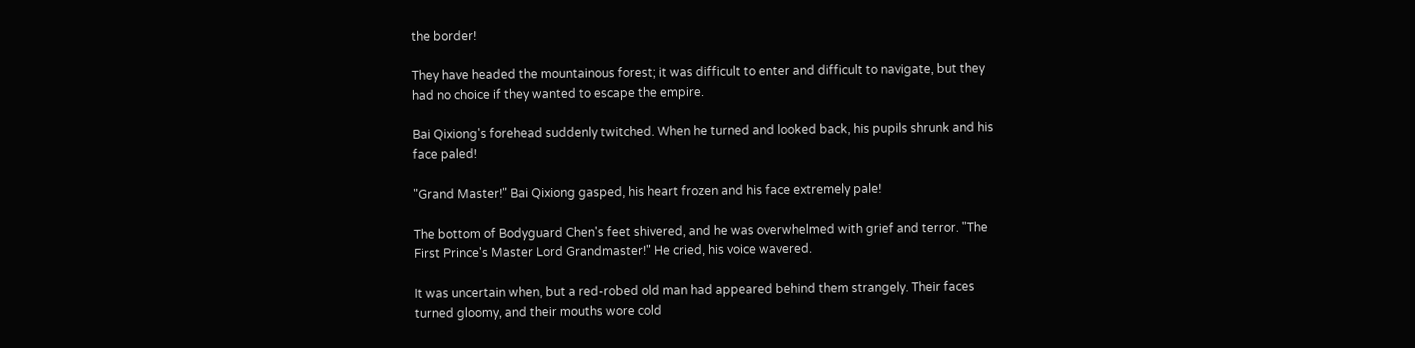the border!

They have headed the mountainous forest; it was difficult to enter and difficult to navigate, but they had no choice if they wanted to escape the empire.

Bai Qixiong's forehead suddenly twitched. When he turned and looked back, his pupils shrunk and his face paled!

"Grand Master!" Bai Qixiong gasped, his heart frozen and his face extremely pale!

The bottom of Bodyguard Chen's feet shivered, and he was overwhelmed with grief and terror. "The First Prince's Master Lord Grandmaster!" He cried, his voice wavered.

It was uncertain when, but a red-robed old man had appeared behind them strangely. Their faces turned gloomy, and their mouths wore cold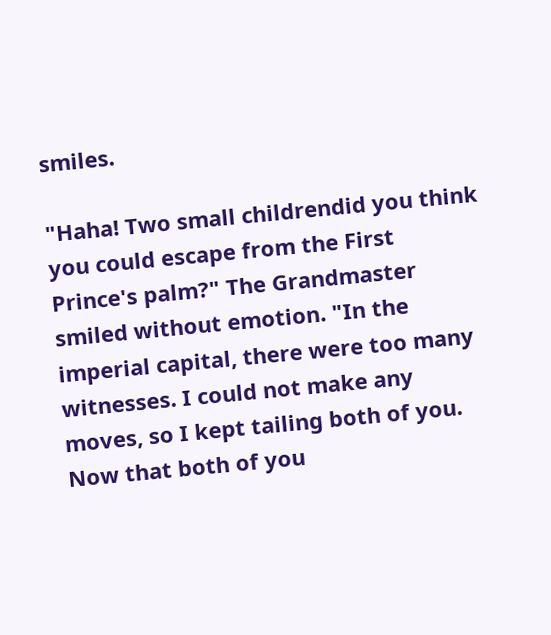smiles.

"Haha! Two small childrendid you think you could escape from the First Prince's palm?" The Grandmaster smiled without emotion. "In the imperial capital, there were too many witnesses. I could not make any moves, so I kept tailing both of you. Now that both of you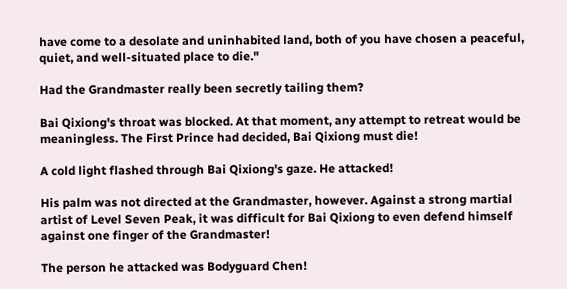have come to a desolate and uninhabited land, both of you have chosen a peaceful, quiet, and well-situated place to die."

Had the Grandmaster really been secretly tailing them?

Bai Qixiong's throat was blocked. At that moment, any attempt to retreat would be meaningless. The First Prince had decided, Bai Qixiong must die!

A cold light flashed through Bai Qixiong's gaze. He attacked!

His palm was not directed at the Grandmaster, however. Against a strong martial artist of Level Seven Peak, it was difficult for Bai Qixiong to even defend himself against one finger of the Grandmaster!

The person he attacked was Bodyguard Chen!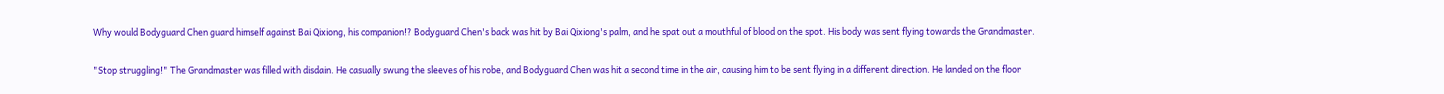Why would Bodyguard Chen guard himself against Bai Qixiong, his companion!? Bodyguard Chen's back was hit by Bai Qixiong's palm, and he spat out a mouthful of blood on the spot. His body was sent flying towards the Grandmaster.

"Stop struggling!" The Grandmaster was filled with disdain. He casually swung the sleeves of his robe, and Bodyguard Chen was hit a second time in the air, causing him to be sent flying in a different direction. He landed on the floor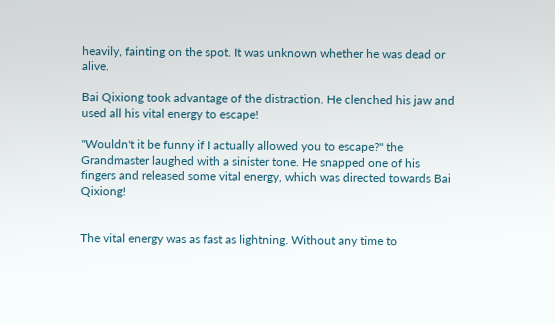heavily, fainting on the spot. It was unknown whether he was dead or alive.

Bai Qixiong took advantage of the distraction. He clenched his jaw and used all his vital energy to escape!

"Wouldn't it be funny if I actually allowed you to escape?" the Grandmaster laughed with a sinister tone. He snapped one of his fingers and released some vital energy, which was directed towards Bai Qixiong!


The vital energy was as fast as lightning. Without any time to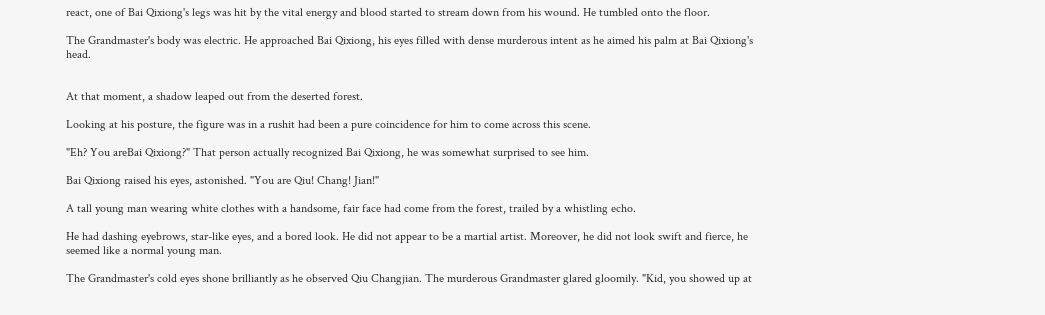react, one of Bai Qixiong's legs was hit by the vital energy and blood started to stream down from his wound. He tumbled onto the floor.

The Grandmaster's body was electric. He approached Bai Qixiong, his eyes filled with dense murderous intent as he aimed his palm at Bai Qixiong's head.


At that moment, a shadow leaped out from the deserted forest.

Looking at his posture, the figure was in a rushit had been a pure coincidence for him to come across this scene.

"Eh? You areBai Qixiong?" That person actually recognized Bai Qixiong, he was somewhat surprised to see him.

Bai Qixiong raised his eyes, astonished. "You are Qiu! Chang! Jian!"

A tall young man wearing white clothes with a handsome, fair face had come from the forest, trailed by a whistling echo.

He had dashing eyebrows, star-like eyes, and a bored look. He did not appear to be a martial artist. Moreover, he did not look swift and fierce, he seemed like a normal young man.

The Grandmaster's cold eyes shone brilliantly as he observed Qiu Changjian. The murderous Grandmaster glared gloomily. "Kid, you showed up at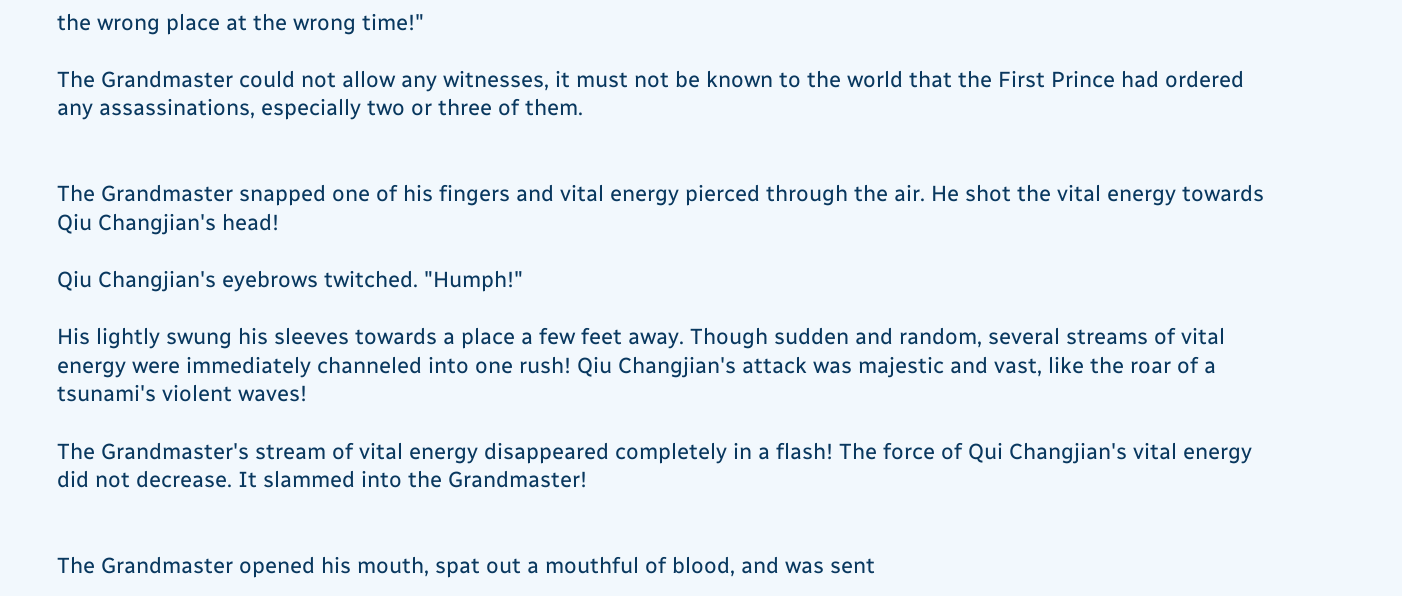the wrong place at the wrong time!"

The Grandmaster could not allow any witnesses, it must not be known to the world that the First Prince had ordered any assassinations, especially two or three of them.


The Grandmaster snapped one of his fingers and vital energy pierced through the air. He shot the vital energy towards Qiu Changjian's head!

Qiu Changjian's eyebrows twitched. "Humph!"

His lightly swung his sleeves towards a place a few feet away. Though sudden and random, several streams of vital energy were immediately channeled into one rush! Qiu Changjian's attack was majestic and vast, like the roar of a tsunami's violent waves!

The Grandmaster's stream of vital energy disappeared completely in a flash! The force of Qui Changjian's vital energy did not decrease. It slammed into the Grandmaster!


The Grandmaster opened his mouth, spat out a mouthful of blood, and was sent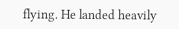flying. He landed heavily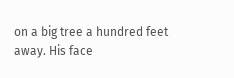on a big tree a hundred feet away. His face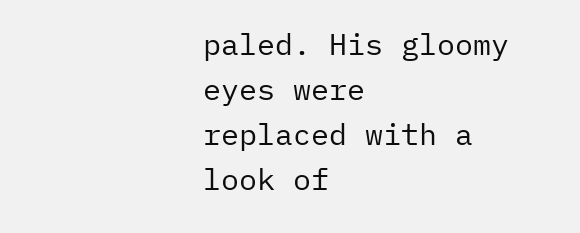paled. His gloomy eyes were replaced with a look of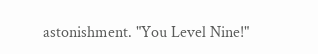astonishment. "You Level Nine!"